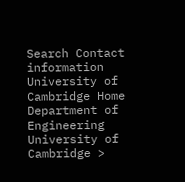Search Contact information
University of Cambridge Home Department of Engineering
University of Cambridge >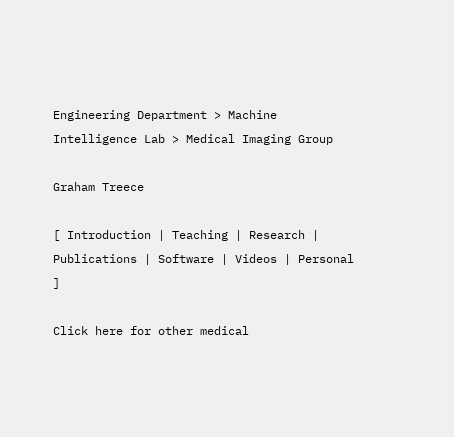Engineering Department > Machine Intelligence Lab > Medical Imaging Group

Graham Treece

[ Introduction | Teaching | Research | Publications | Software | Videos | Personal ]

Click here for other medical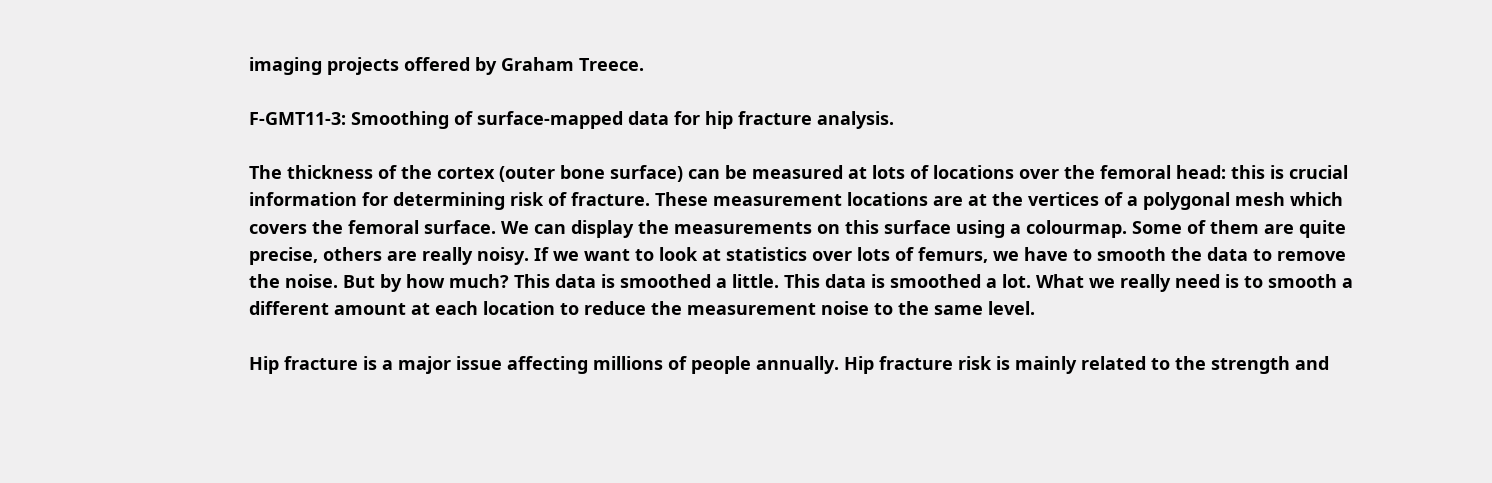imaging projects offered by Graham Treece.

F-GMT11-3: Smoothing of surface-mapped data for hip fracture analysis.

The thickness of the cortex (outer bone surface) can be measured at lots of locations over the femoral head: this is crucial information for determining risk of fracture. These measurement locations are at the vertices of a polygonal mesh which covers the femoral surface. We can display the measurements on this surface using a colourmap. Some of them are quite precise, others are really noisy. If we want to look at statistics over lots of femurs, we have to smooth the data to remove the noise. But by how much? This data is smoothed a little. This data is smoothed a lot. What we really need is to smooth a different amount at each location to reduce the measurement noise to the same level.

Hip fracture is a major issue affecting millions of people annually. Hip fracture risk is mainly related to the strength and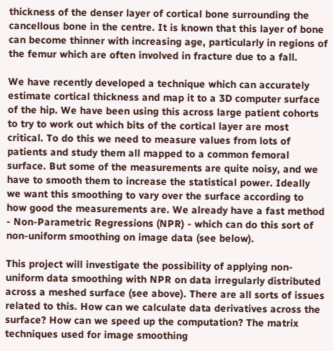thickness of the denser layer of cortical bone surrounding the cancellous bone in the centre. It is known that this layer of bone can become thinner with increasing age, particularly in regions of the femur which are often involved in fracture due to a fall.

We have recently developed a technique which can accurately estimate cortical thickness and map it to a 3D computer surface of the hip. We have been using this across large patient cohorts to try to work out which bits of the cortical layer are most critical. To do this we need to measure values from lots of patients and study them all mapped to a common femoral surface. But some of the measurements are quite noisy, and we have to smooth them to increase the statistical power. Ideally we want this smoothing to vary over the surface according to how good the measurements are. We already have a fast method - Non-Parametric Regressions (NPR) - which can do this sort of non-uniform smoothing on image data (see below).

This project will investigate the possibility of applying non-uniform data smoothing with NPR on data irregularly distributed across a meshed surface (see above). There are all sorts of issues related to this. How can we calculate data derivatives across the surface? How can we speed up the computation? The matrix techniques used for image smoothing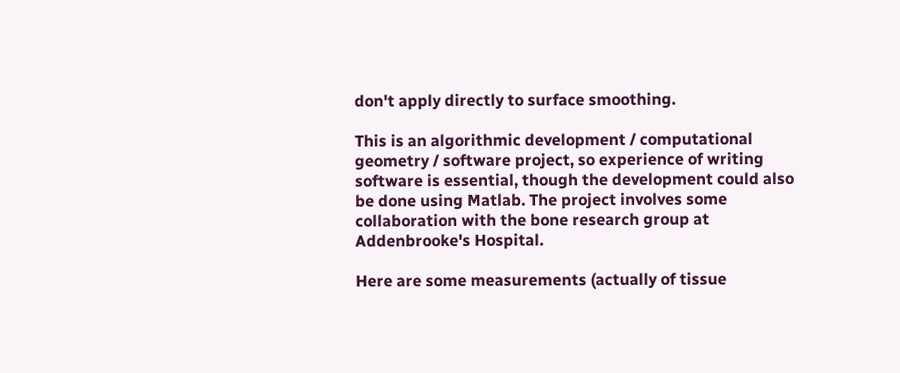don't apply directly to surface smoothing.

This is an algorithmic development / computational geometry / software project, so experience of writing software is essential, though the development could also be done using Matlab. The project involves some collaboration with the bone research group at Addenbrooke's Hospital.

Here are some measurements (actually of tissue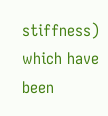stiffness) which have been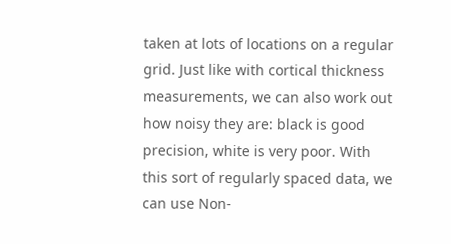taken at lots of locations on a regular grid. Just like with cortical thickness measurements, we can also work out how noisy they are: black is good precision, white is very poor. With this sort of regularly spaced data, we can use Non-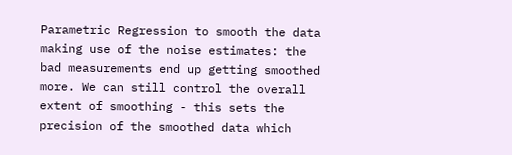Parametric Regression to smooth the data making use of the noise estimates: the bad measurements end up getting smoothed more. We can still control the overall extent of smoothing - this sets the precision of the smoothed data which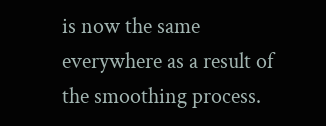is now the same everywhere as a result of the smoothing process.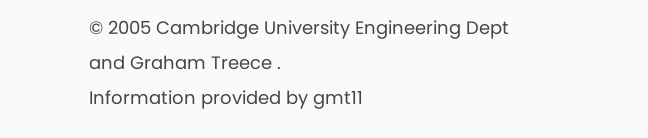© 2005 Cambridge University Engineering Dept and Graham Treece .
Information provided by gmt11